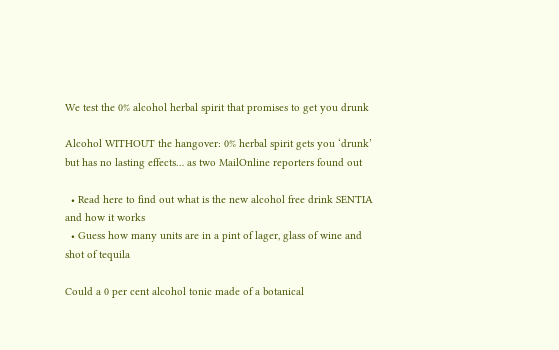We test the 0% alcohol herbal spirit that promises to get you drunk

Alcohol WITHOUT the hangover: 0% herbal spirit gets you ‘drunk’ but has no lasting effects… as two MailOnline reporters found out

  • Read here to find out what is the new alcohol free drink SENTIA and how it works
  • Guess how many units are in a pint of lager, glass of wine and shot of tequila

Could a 0 per cent alcohol tonic made of a botanical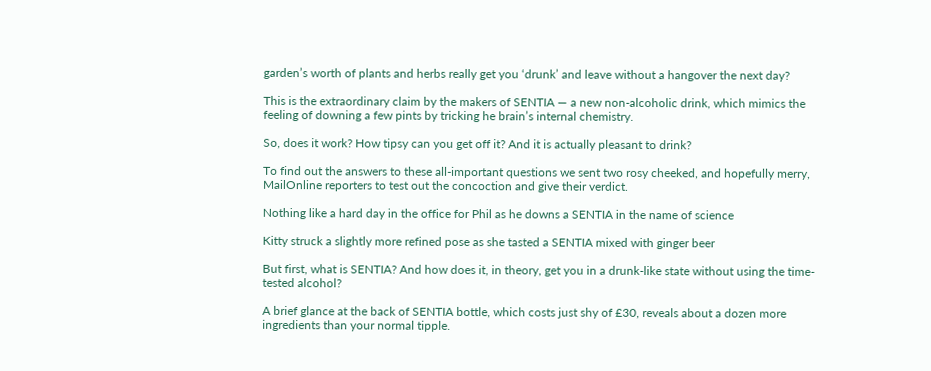garden’s worth of plants and herbs really get you ‘drunk’ and leave without a hangover the next day?

This is the extraordinary claim by the makers of SENTIA — a new non-alcoholic drink, which mimics the feeling of downing a few pints by tricking he brain’s internal chemistry.

So, does it work? How tipsy can you get off it? And it is actually pleasant to drink?

To find out the answers to these all-important questions we sent two rosy cheeked, and hopefully merry, MailOnline reporters to test out the concoction and give their verdict.

Nothing like a hard day in the office for Phil as he downs a SENTIA in the name of science

Kitty struck a slightly more refined pose as she tasted a SENTIA mixed with ginger beer

But first, what is SENTIA? And how does it, in theory, get you in a drunk-like state without using the time-tested alcohol?

A brief glance at the back of SENTIA bottle, which costs just shy of £30, reveals about a dozen more ingredients than your normal tipple.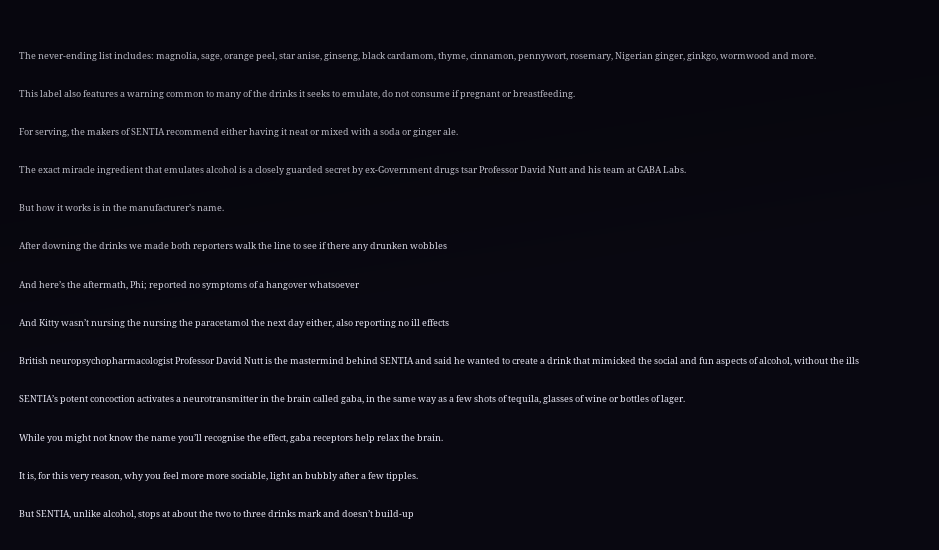The never-ending list includes: magnolia, sage, orange peel, star anise, ginseng, black cardamom, thyme, cinnamon, pennywort, rosemary, Nigerian ginger, ginkgo, wormwood and more.

This label also features a warning common to many of the drinks it seeks to emulate, do not consume if pregnant or breastfeeding.

For serving, the makers of SENTIA recommend either having it neat or mixed with a soda or ginger ale.

The exact miracle ingredient that emulates alcohol is a closely guarded secret by ex-Government drugs tsar Professor David Nutt and his team at GABA Labs.

But how it works is in the manufacturer’s name.

After downing the drinks we made both reporters walk the line to see if there any drunken wobbles

And here’s the aftermath, Phi; reported no symptoms of a hangover whatsoever

And Kitty wasn’t nursing the nursing the paracetamol the next day either, also reporting no ill effects

British neuropsychopharmacologist Professor David Nutt is the mastermind behind SENTIA and said he wanted to create a drink that mimicked the social and fun aspects of alcohol, without the ills

SENTIA’s potent concoction activates a neurotransmitter in the brain called gaba, in the same way as a few shots of tequila, glasses of wine or bottles of lager.

While you might not know the name you’ll recognise the effect, gaba receptors help relax the brain.

It is, for this very reason, why you feel more more sociable, light an bubbly after a few tipples.

But SENTIA, unlike alcohol, stops at about the two to three drinks mark and doesn’t build-up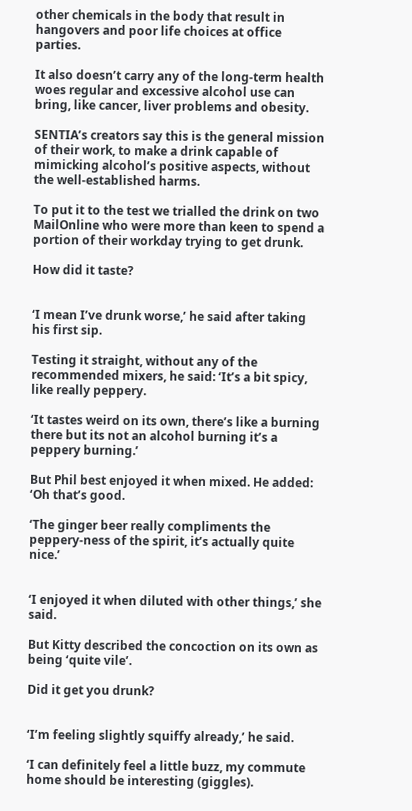other chemicals in the body that result in hangovers and poor life choices at office parties.

It also doesn’t carry any of the long-term health woes regular and excessive alcohol use can bring, like cancer, liver problems and obesity.

SENTIA’s creators say this is the general mission of their work, to make a drink capable of mimicking alcohol’s positive aspects, without the well-established harms.

To put it to the test we trialled the drink on two MailOnline who were more than keen to spend a portion of their workday trying to get drunk.

How did it taste?


‘I mean I’ve drunk worse,’ he said after taking his first sip.

Testing it straight, without any of the recommended mixers, he said: ‘It’s a bit spicy, like really peppery.

‘It tastes weird on its own, there’s like a burning there but its not an alcohol burning it’s a peppery burning.’

But Phil best enjoyed it when mixed. He added: ‘Oh that’s good.

‘The ginger beer really compliments the peppery-ness of the spirit, it’s actually quite nice.’


‘I enjoyed it when diluted with other things,’ she said.

But Kitty described the concoction on its own as being ‘quite vile’.

Did it get you drunk?


‘I’m feeling slightly squiffy already,’ he said.

‘I can definitely feel a little buzz, my commute home should be interesting (giggles).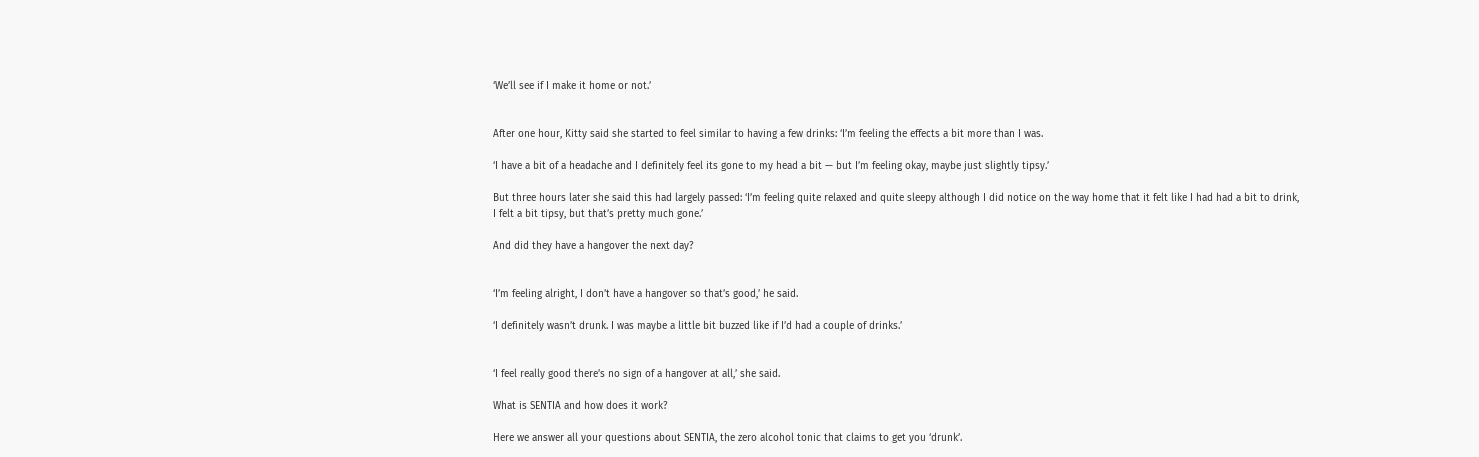‘We’ll see if I make it home or not.’


After one hour, Kitty said she started to feel similar to having a few drinks: ‘I’m feeling the effects a bit more than I was.

‘I have a bit of a headache and I definitely feel its gone to my head a bit — but I’m feeling okay, maybe just slightly tipsy.’

But three hours later she said this had largely passed: ‘I’m feeling quite relaxed and quite sleepy although I did notice on the way home that it felt like I had had a bit to drink, I felt a bit tipsy, but that’s pretty much gone.’

And did they have a hangover the next day?


‘I’m feeling alright, I don’t have a hangover so that’s good,’ he said.

‘I definitely wasn’t drunk. I was maybe a little bit buzzed like if I’d had a couple of drinks.’


‘I feel really good there’s no sign of a hangover at all,’ she said.

What is SENTIA and how does it work?

Here we answer all your questions about SENTIA, the zero alcohol tonic that claims to get you ‘drunk’.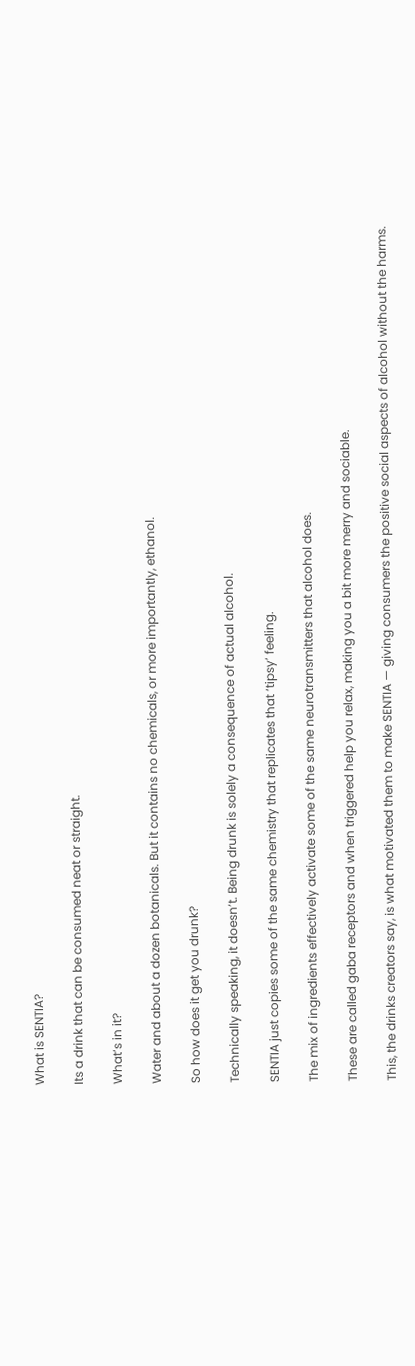What is SENTIA?

Its a drink that can be consumed neat or straight.

What’s in it?

Water and about a dozen botanicals. But it contains no chemicals, or more importantly, ethanol.

So how does it get you drunk?

Technically speaking, it doesn’t. Being drunk is solely a consequence of actual alcohol.

SENTIA just copies some of the same chemistry that replicates that ‘tipsy’ feeling.

The mix of ingredients effectively activate some of the same neurotransmitters that alcohol does.

These are called gaba receptors and when triggered help you relax, making you a bit more merry and sociable.

This, the drinks creators say, is what motivated them to make SENTIA — giving consumers the positive social aspects of alcohol without the harms.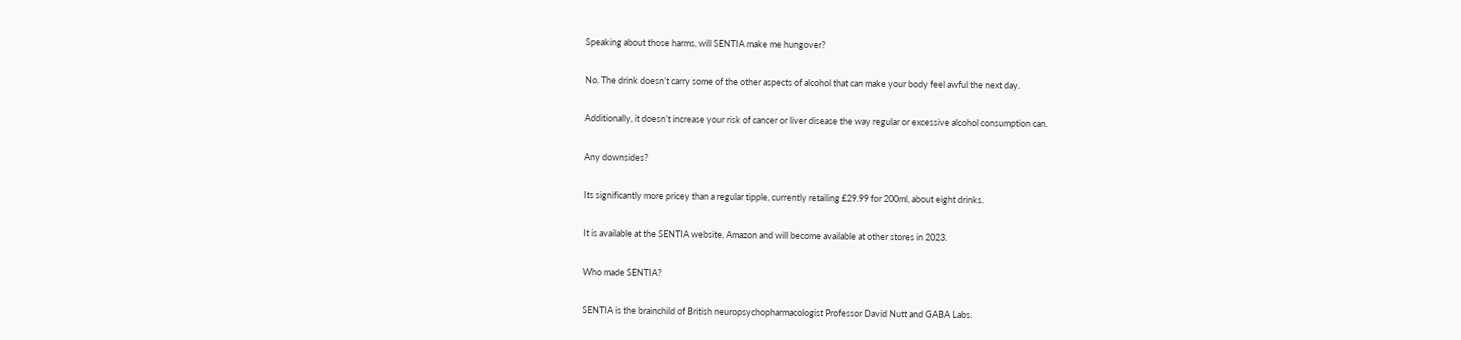Speaking about those harms, will SENTIA make me hungover?

No. The drink doesn’t carry some of the other aspects of alcohol that can make your body feel awful the next day.

Additionally, it doesn’t increase your risk of cancer or liver disease the way regular or excessive alcohol consumption can.

Any downsides?

Its significantly more pricey than a regular tipple, currently retailing £29.99 for 200ml, about eight drinks.

It is available at the SENTIA website, Amazon and will become available at other stores in 2023.

Who made SENTIA?

SENTIA is the brainchild of British neuropsychopharmacologist Professor David Nutt and GABA Labs.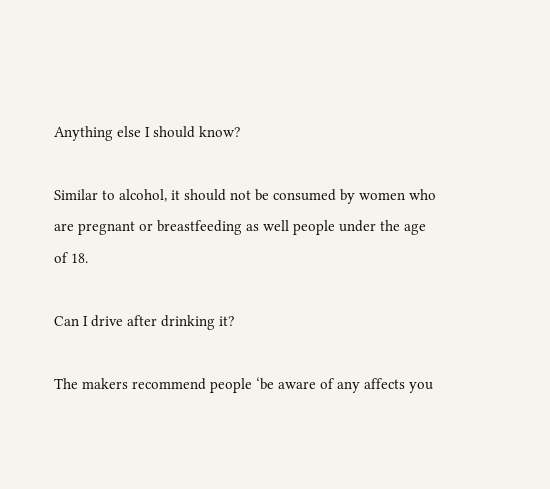Anything else I should know?

Similar to alcohol, it should not be consumed by women who are pregnant or breastfeeding as well people under the age of 18.

Can I drive after drinking it?

The makers recommend people ‘be aware of any affects you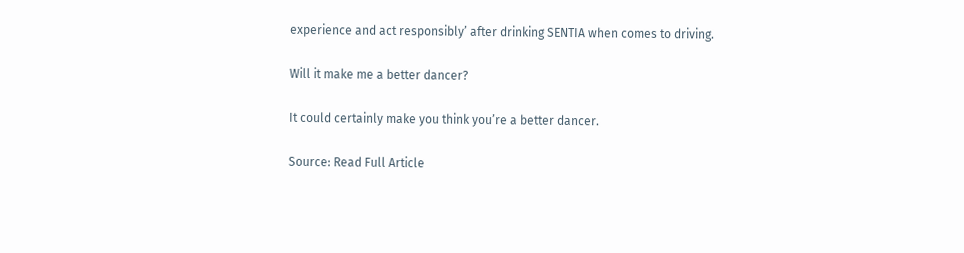experience and act responsibly’ after drinking SENTIA when comes to driving.

Will it make me a better dancer?

It could certainly make you think you’re a better dancer.

Source: Read Full Article